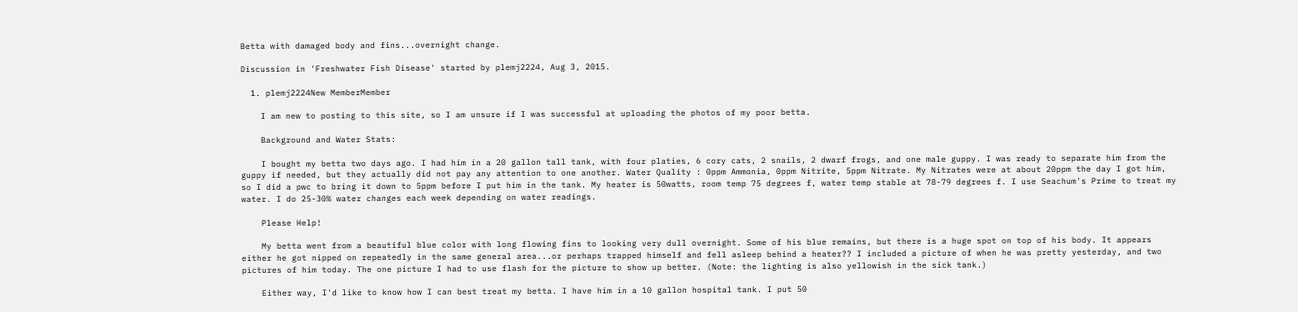Betta with damaged body and fins...overnight change.

Discussion in 'Freshwater Fish Disease' started by plemj2224, Aug 3, 2015.

  1. plemj2224New MemberMember

    I am new to posting to this site, so I am unsure if I was successful at uploading the photos of my poor betta.

    Background and Water Stats:

    I bought my betta two days ago. I had him in a 20 gallon tall tank, with four platies, 6 cory cats, 2 snails, 2 dwarf frogs, and one male guppy. I was ready to separate him from the guppy if needed, but they actually did not pay any attention to one another. Water Quality : 0ppm Ammonia, 0ppm Nitrite, 5ppm Nitrate. My Nitrates were at about 20ppm the day I got him, so I did a pwc to bring it down to 5ppm before I put him in the tank. My heater is 50watts, room temp 75 degrees f, water temp stable at 78-79 degrees f. I use Seachum's Prime to treat my water. I do 25-30% water changes each week depending on water readings.

    Please Help!

    My betta went from a beautiful blue color with long flowing fins to looking very dull overnight. Some of his blue remains, but there is a huge spot on top of his body. It appears either he got nipped on repeatedly in the same general area...or perhaps trapped himself and fell asleep behind a heater?? I included a picture of when he was pretty yesterday, and two pictures of him today. The one picture I had to use flash for the picture to show up better. (Note: the lighting is also yellowish in the sick tank.)

    Either way, I'd like to know how I can best treat my betta. I have him in a 10 gallon hospital tank. I put 50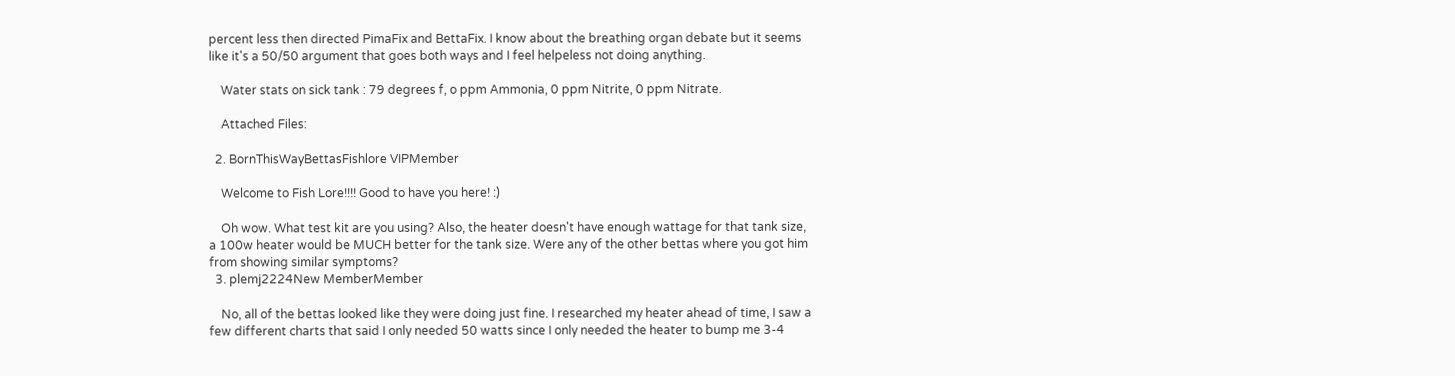percent less then directed PimaFix and BettaFix. I know about the breathing organ debate but it seems like it's a 50/50 argument that goes both ways and I feel helpeless not doing anything.

    Water stats on sick tank : 79 degrees f, o ppm Ammonia, 0 ppm Nitrite, 0 ppm Nitrate.

    Attached Files:

  2. BornThisWayBettasFishlore VIPMember

    Welcome to Fish Lore!!!! Good to have you here! :)

    Oh wow. What test kit are you using? Also, the heater doesn't have enough wattage for that tank size, a 100w heater would be MUCH better for the tank size. Were any of the other bettas where you got him from showing similar symptoms?
  3. plemj2224New MemberMember

    No, all of the bettas looked like they were doing just fine. I researched my heater ahead of time, I saw a few different charts that said I only needed 50 watts since I only needed the heater to bump me 3-4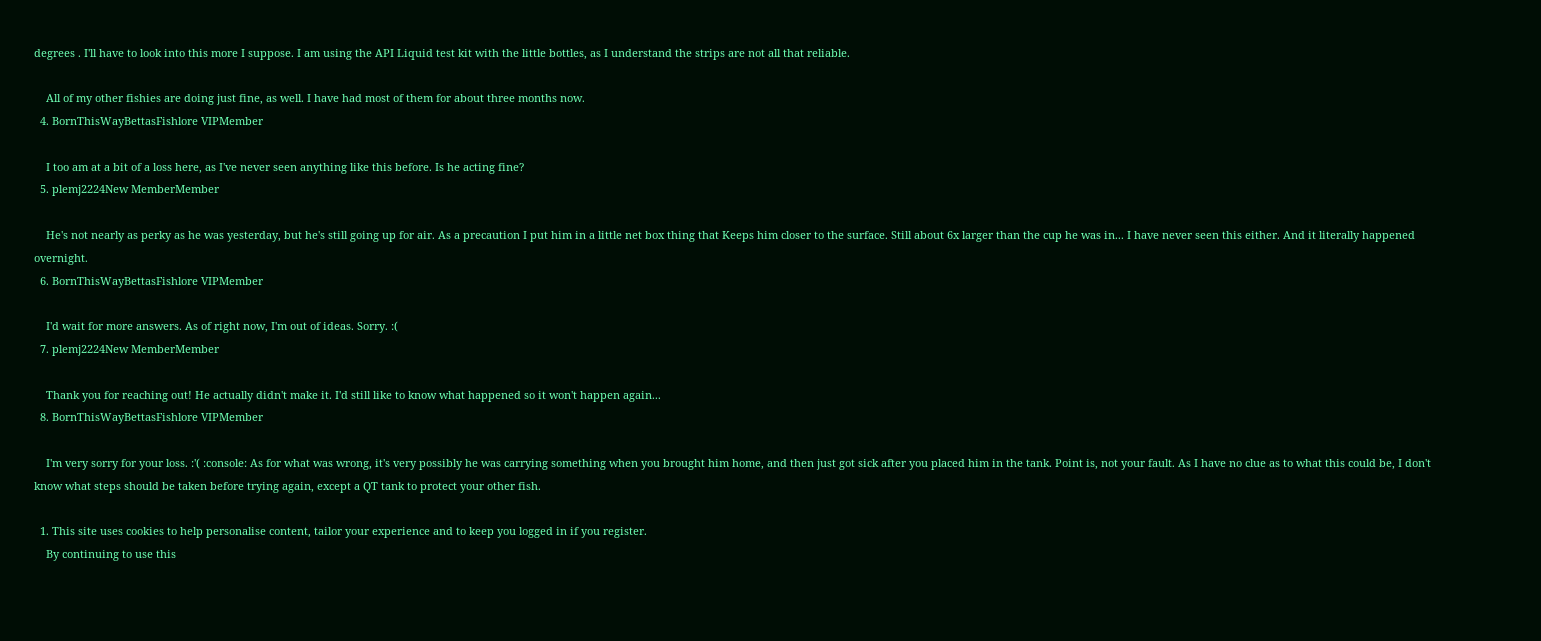degrees . I'll have to look into this more I suppose. I am using the API Liquid test kit with the little bottles, as I understand the strips are not all that reliable.

    All of my other fishies are doing just fine, as well. I have had most of them for about three months now.
  4. BornThisWayBettasFishlore VIPMember

    I too am at a bit of a loss here, as I've never seen anything like this before. Is he acting fine?
  5. plemj2224New MemberMember

    He's not nearly as perky as he was yesterday, but he's still going up for air. As a precaution I put him in a little net box thing that Keeps him closer to the surface. Still about 6x larger than the cup he was in... I have never seen this either. And it literally happened overnight.
  6. BornThisWayBettasFishlore VIPMember

    I'd wait for more answers. As of right now, I'm out of ideas. Sorry. :(
  7. plemj2224New MemberMember

    Thank you for reaching out! He actually didn't make it. I'd still like to know what happened so it won't happen again...
  8. BornThisWayBettasFishlore VIPMember

    I'm very sorry for your loss. :'( :console: As for what was wrong, it's very possibly he was carrying something when you brought him home, and then just got sick after you placed him in the tank. Point is, not your fault. As I have no clue as to what this could be, I don't know what steps should be taken before trying again, except a QT tank to protect your other fish.

  1. This site uses cookies to help personalise content, tailor your experience and to keep you logged in if you register.
    By continuing to use this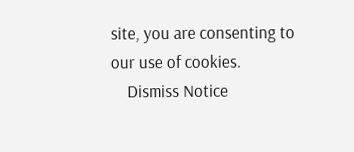site, you are consenting to our use of cookies.
    Dismiss Notice